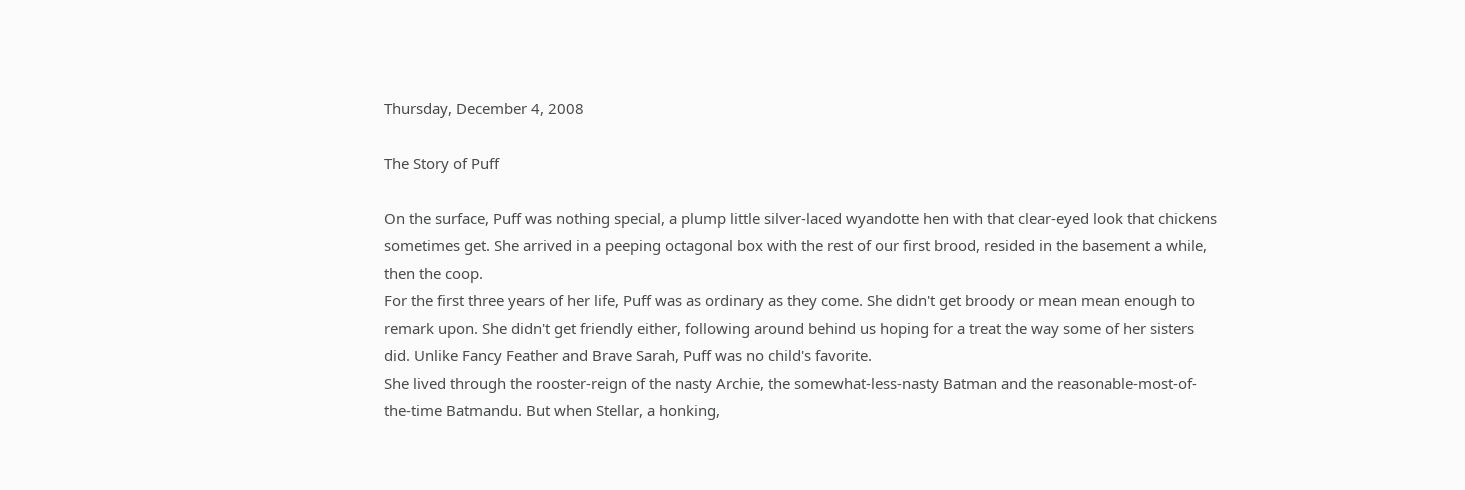Thursday, December 4, 2008

The Story of Puff

On the surface, Puff was nothing special, a plump little silver-laced wyandotte hen with that clear-eyed look that chickens sometimes get. She arrived in a peeping octagonal box with the rest of our first brood, resided in the basement a while, then the coop.
For the first three years of her life, Puff was as ordinary as they come. She didn't get broody or mean mean enough to remark upon. She didn't get friendly either, following around behind us hoping for a treat the way some of her sisters did. Unlike Fancy Feather and Brave Sarah, Puff was no child's favorite.
She lived through the rooster-reign of the nasty Archie, the somewhat-less-nasty Batman and the reasonable-most-of-the-time Batmandu. But when Stellar, a honking,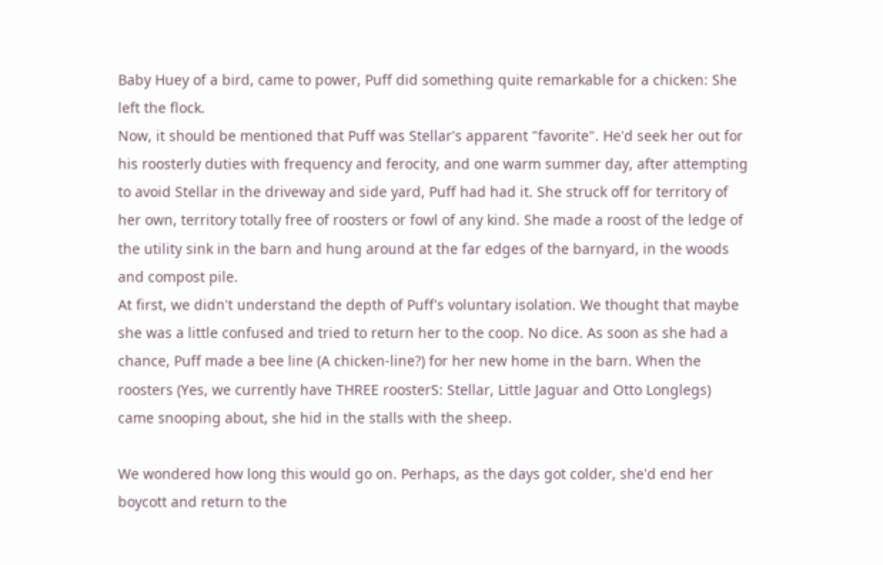Baby Huey of a bird, came to power, Puff did something quite remarkable for a chicken: She left the flock.
Now, it should be mentioned that Puff was Stellar's apparent "favorite". He'd seek her out for his roosterly duties with frequency and ferocity, and one warm summer day, after attempting to avoid Stellar in the driveway and side yard, Puff had had it. She struck off for territory of her own, territory totally free of roosters or fowl of any kind. She made a roost of the ledge of the utility sink in the barn and hung around at the far edges of the barnyard, in the woods and compost pile.
At first, we didn't understand the depth of Puff's voluntary isolation. We thought that maybe she was a little confused and tried to return her to the coop. No dice. As soon as she had a chance, Puff made a bee line (A chicken-line?) for her new home in the barn. When the roosters (Yes, we currently have THREE roosterS: Stellar, Little Jaguar and Otto Longlegs) came snooping about, she hid in the stalls with the sheep.

We wondered how long this would go on. Perhaps, as the days got colder, she'd end her boycott and return to the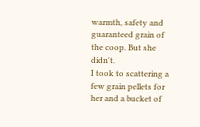warmth, safety and guaranteed grain of the coop. But she didn't.
I took to scattering a few grain pellets for her and a bucket of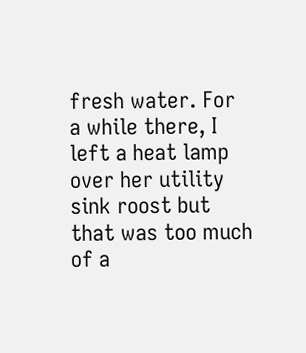fresh water. For a while there, I left a heat lamp over her utility sink roost but that was too much of a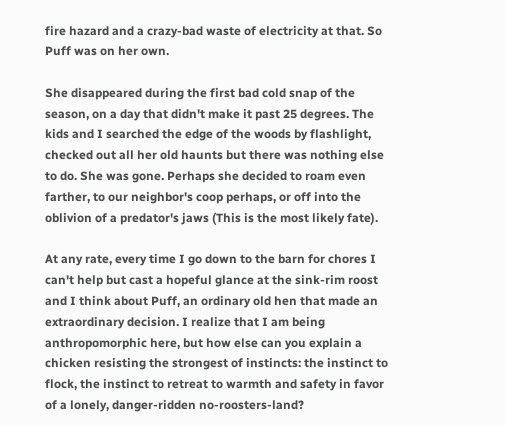fire hazard and a crazy-bad waste of electricity at that. So Puff was on her own.

She disappeared during the first bad cold snap of the season, on a day that didn't make it past 25 degrees. The kids and I searched the edge of the woods by flashlight, checked out all her old haunts but there was nothing else to do. She was gone. Perhaps she decided to roam even farther, to our neighbor's coop perhaps, or off into the oblivion of a predator's jaws (This is the most likely fate).

At any rate, every time I go down to the barn for chores I can't help but cast a hopeful glance at the sink-rim roost and I think about Puff, an ordinary old hen that made an extraordinary decision. I realize that I am being anthropomorphic here, but how else can you explain a chicken resisting the strongest of instincts: the instinct to flock, the instinct to retreat to warmth and safety in favor of a lonely, danger-ridden no-roosters-land?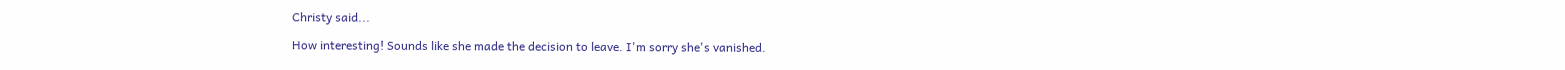Christy said...

How interesting! Sounds like she made the decision to leave. I'm sorry she's vanished.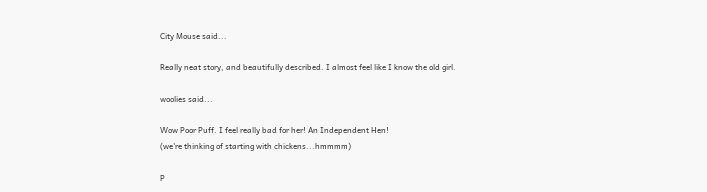City Mouse said...

Really neat story, and beautifully described. I almost feel like I know the old girl.

woolies said...

Wow Poor Puff. I feel really bad for her! An Independent Hen!
(we're thinking of starting with chickens...hmmmm)

P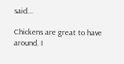said...

Chickens are great to have around. I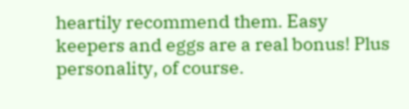heartily recommend them. Easy keepers and eggs are a real bonus! Plus personality, of course.